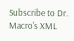Subscribe to Dr. Macro's XML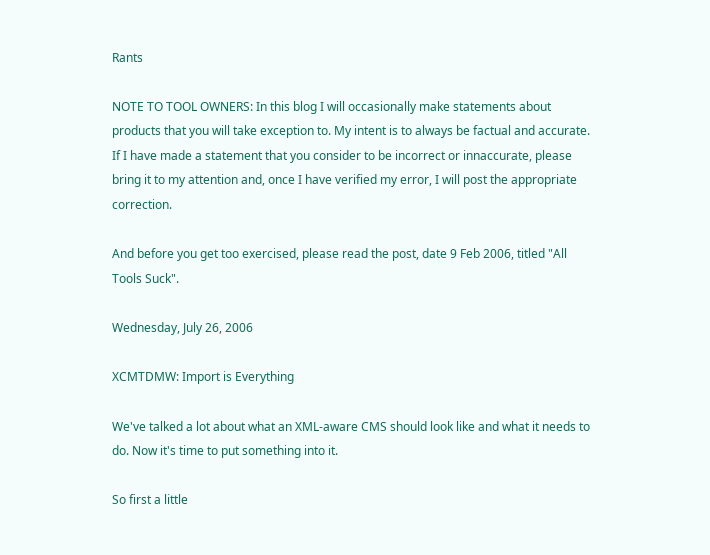Rants

NOTE TO TOOL OWNERS: In this blog I will occasionally make statements about products that you will take exception to. My intent is to always be factual and accurate. If I have made a statement that you consider to be incorrect or innaccurate, please bring it to my attention and, once I have verified my error, I will post the appropriate correction.

And before you get too exercised, please read the post, date 9 Feb 2006, titled "All Tools Suck".

Wednesday, July 26, 2006

XCMTDMW: Import is Everything

We've talked a lot about what an XML-aware CMS should look like and what it needs to do. Now it's time to put something into it.

So first a little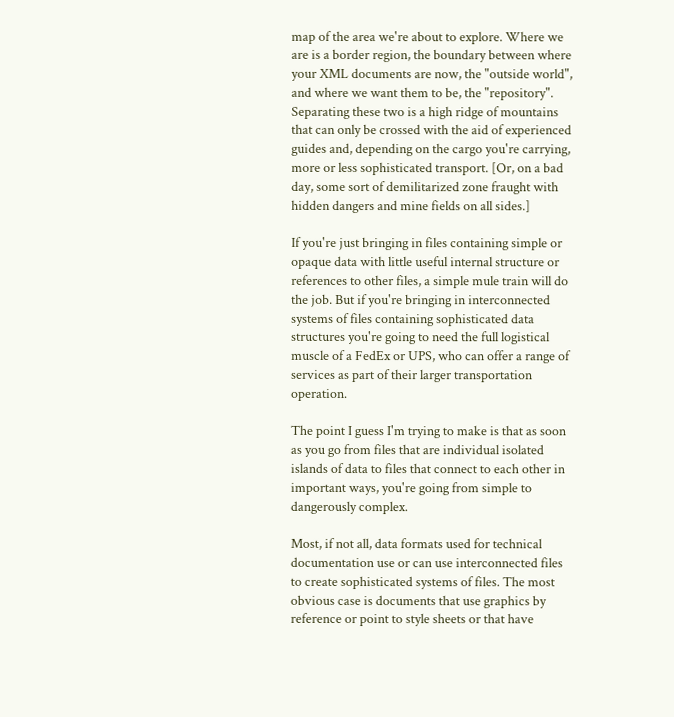map of the area we're about to explore. Where we are is a border region, the boundary between where your XML documents are now, the "outside world", and where we want them to be, the "repository". Separating these two is a high ridge of mountains that can only be crossed with the aid of experienced guides and, depending on the cargo you're carrying, more or less sophisticated transport. [Or, on a bad day, some sort of demilitarized zone fraught with hidden dangers and mine fields on all sides.]

If you're just bringing in files containing simple or opaque data with little useful internal structure or references to other files, a simple mule train will do the job. But if you're bringing in interconnected systems of files containing sophisticated data structures you're going to need the full logistical muscle of a FedEx or UPS, who can offer a range of services as part of their larger transportation operation.

The point I guess I'm trying to make is that as soon as you go from files that are individual isolated islands of data to files that connect to each other in important ways, you're going from simple to dangerously complex.

Most, if not all, data formats used for technical documentation use or can use interconnected files to create sophisticated systems of files. The most obvious case is documents that use graphics by reference or point to style sheets or that have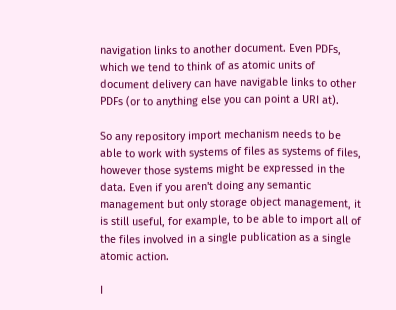navigation links to another document. Even PDFs, which we tend to think of as atomic units of document delivery can have navigable links to other PDFs (or to anything else you can point a URI at).

So any repository import mechanism needs to be able to work with systems of files as systems of files, however those systems might be expressed in the data. Even if you aren't doing any semantic management but only storage object management, it is still useful, for example, to be able to import all of the files involved in a single publication as a single atomic action.

I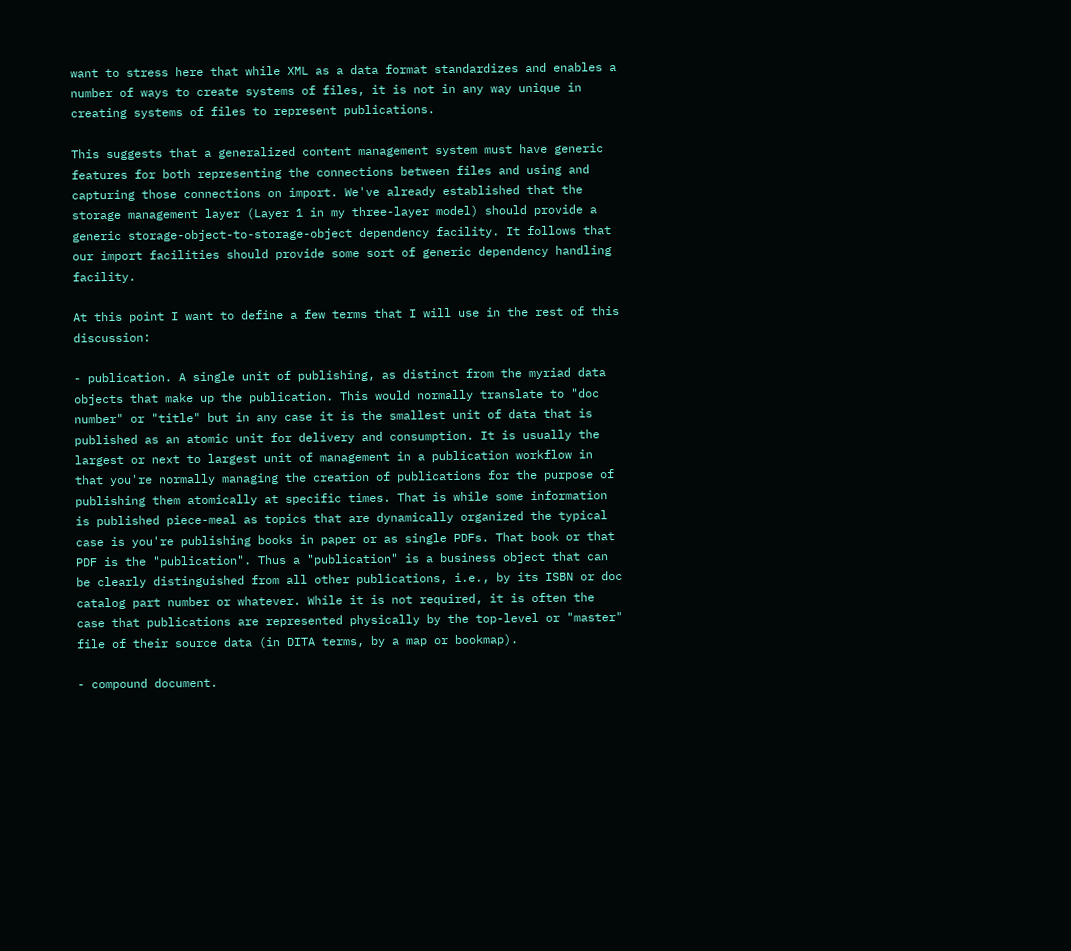want to stress here that while XML as a data format standardizes and enables a number of ways to create systems of files, it is not in any way unique in creating systems of files to represent publications.

This suggests that a generalized content management system must have generic features for both representing the connections between files and using and capturing those connections on import. We've already established that the storage management layer (Layer 1 in my three-layer model) should provide a generic storage-object-to-storage-object dependency facility. It follows that our import facilities should provide some sort of generic dependency handling facility.

At this point I want to define a few terms that I will use in the rest of this discussion:

- publication. A single unit of publishing, as distinct from the myriad data objects that make up the publication. This would normally translate to "doc number" or "title" but in any case it is the smallest unit of data that is published as an atomic unit for delivery and consumption. It is usually the largest or next to largest unit of management in a publication workflow in that you're normally managing the creation of publications for the purpose of publishing them atomically at specific times. That is while some information is published piece-meal as topics that are dynamically organized the typical case is you're publishing books in paper or as single PDFs. That book or that PDF is the "publication". Thus a "publication" is a business object that can be clearly distinguished from all other publications, i.e., by its ISBN or doc catalog part number or whatever. While it is not required, it is often the case that publications are represented physically by the top-level or "master" file of their source data (in DITA terms, by a map or bookmap).

- compound document.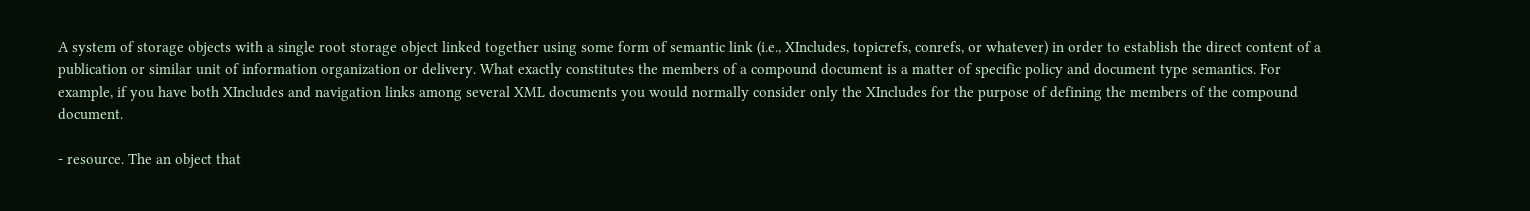A system of storage objects with a single root storage object linked together using some form of semantic link (i.e., XIncludes, topicrefs, conrefs, or whatever) in order to establish the direct content of a publication or similar unit of information organization or delivery. What exactly constitutes the members of a compound document is a matter of specific policy and document type semantics. For example, if you have both XIncludes and navigation links among several XML documents you would normally consider only the XIncludes for the purpose of defining the members of the compound document.

- resource. The an object that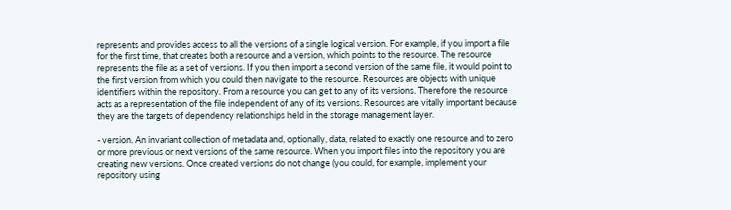represents and provides access to all the versions of a single logical version. For example, if you import a file for the first time, that creates both a resource and a version, which points to the resource. The resource represents the file as a set of versions. If you then import a second version of the same file, it would point to the first version from which you could then navigate to the resource. Resources are objects with unique identifiers within the repository. From a resource you can get to any of its versions. Therefore the resource acts as a representation of the file independent of any of its versions. Resources are vitally important because they are the targets of dependency relationships held in the storage management layer.

- version. An invariant collection of metadata and, optionally, data, related to exactly one resource and to zero or more previous or next versions of the same resource. When you import files into the repository you are creating new versions. Once created versions do not change (you could, for example, implement your repository using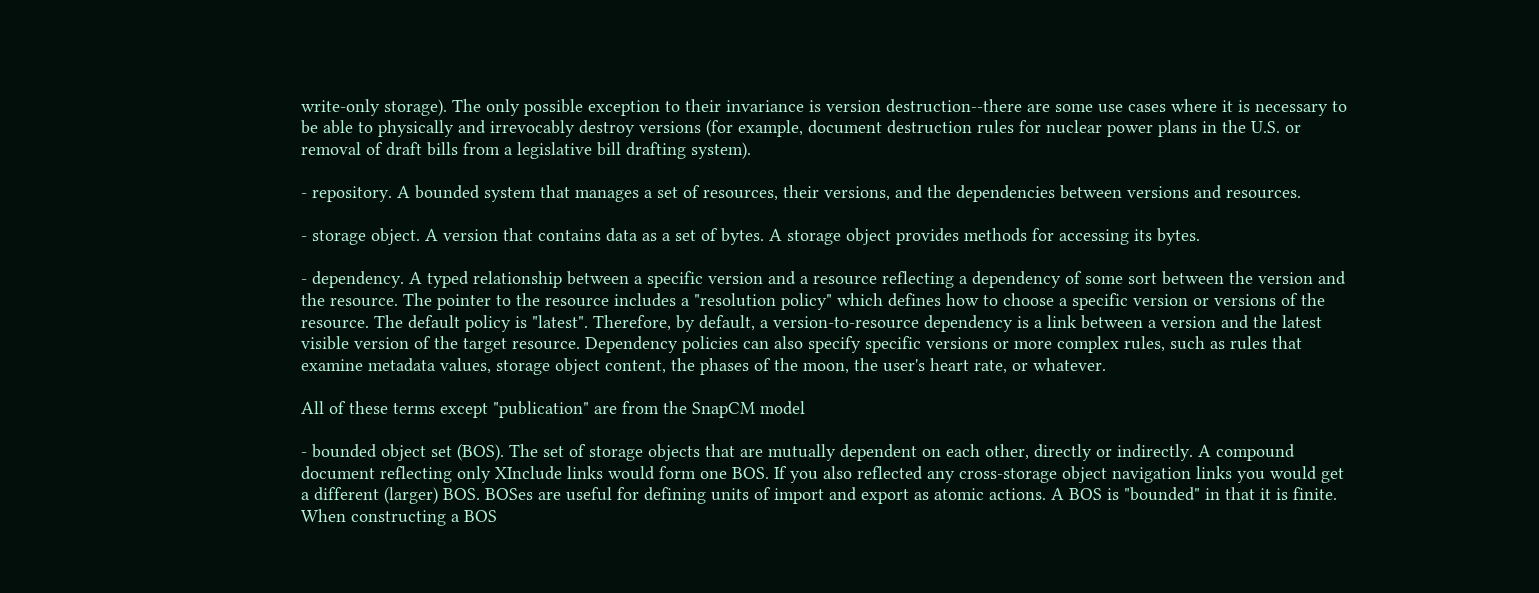write-only storage). The only possible exception to their invariance is version destruction--there are some use cases where it is necessary to be able to physically and irrevocably destroy versions (for example, document destruction rules for nuclear power plans in the U.S. or removal of draft bills from a legislative bill drafting system).

- repository. A bounded system that manages a set of resources, their versions, and the dependencies between versions and resources.

- storage object. A version that contains data as a set of bytes. A storage object provides methods for accessing its bytes.

- dependency. A typed relationship between a specific version and a resource reflecting a dependency of some sort between the version and the resource. The pointer to the resource includes a "resolution policy" which defines how to choose a specific version or versions of the resource. The default policy is "latest". Therefore, by default, a version-to-resource dependency is a link between a version and the latest visible version of the target resource. Dependency policies can also specify specific versions or more complex rules, such as rules that examine metadata values, storage object content, the phases of the moon, the user's heart rate, or whatever.

All of these terms except "publication" are from the SnapCM model

- bounded object set (BOS). The set of storage objects that are mutually dependent on each other, directly or indirectly. A compound document reflecting only XInclude links would form one BOS. If you also reflected any cross-storage object navigation links you would get a different (larger) BOS. BOSes are useful for defining units of import and export as atomic actions. A BOS is "bounded" in that it is finite. When constructing a BOS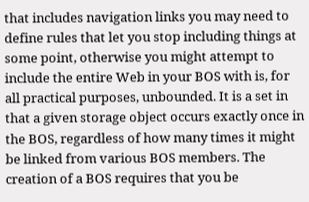that includes navigation links you may need to define rules that let you stop including things at some point, otherwise you might attempt to include the entire Web in your BOS with is, for all practical purposes, unbounded. It is a set in that a given storage object occurs exactly once in the BOS, regardless of how many times it might be linked from various BOS members. The creation of a BOS requires that you be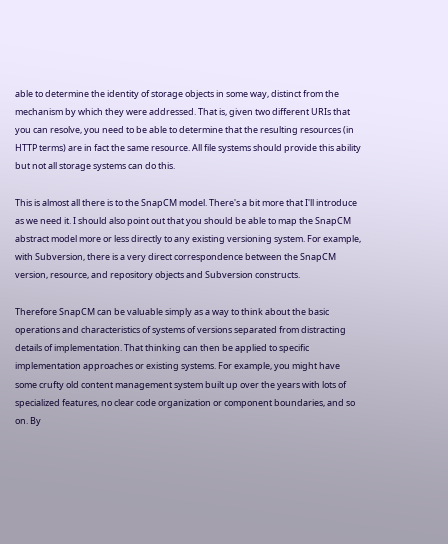able to determine the identity of storage objects in some way, distinct from the mechanism by which they were addressed. That is, given two different URIs that you can resolve, you need to be able to determine that the resulting resources (in HTTP terms) are in fact the same resource. All file systems should provide this ability but not all storage systems can do this.

This is almost all there is to the SnapCM model. There's a bit more that I'll introduce as we need it. I should also point out that you should be able to map the SnapCM abstract model more or less directly to any existing versioning system. For example, with Subversion, there is a very direct correspondence between the SnapCM version, resource, and repository objects and Subversion constructs.

Therefore SnapCM can be valuable simply as a way to think about the basic operations and characteristics of systems of versions separated from distracting details of implementation. That thinking can then be applied to specific implementation approaches or existing systems. For example, you might have some crufty old content management system built up over the years with lots of specialized features, no clear code organization or component boundaries, and so on. By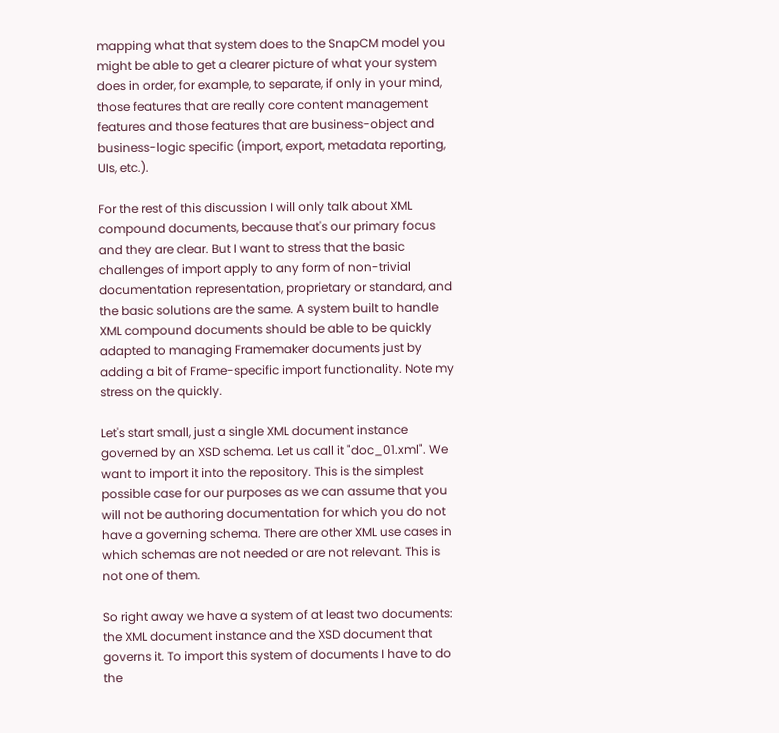mapping what that system does to the SnapCM model you might be able to get a clearer picture of what your system does in order, for example, to separate, if only in your mind, those features that are really core content management features and those features that are business-object and business-logic specific (import, export, metadata reporting, UIs, etc.).

For the rest of this discussion I will only talk about XML compound documents, because that's our primary focus and they are clear. But I want to stress that the basic challenges of import apply to any form of non-trivial documentation representation, proprietary or standard, and the basic solutions are the same. A system built to handle XML compound documents should be able to be quickly adapted to managing Framemaker documents just by adding a bit of Frame-specific import functionality. Note my stress on the quickly.

Let's start small, just a single XML document instance governed by an XSD schema. Let us call it "doc_01.xml". We want to import it into the repository. This is the simplest possible case for our purposes as we can assume that you will not be authoring documentation for which you do not have a governing schema. There are other XML use cases in which schemas are not needed or are not relevant. This is not one of them.

So right away we have a system of at least two documents: the XML document instance and the XSD document that governs it. To import this system of documents I have to do the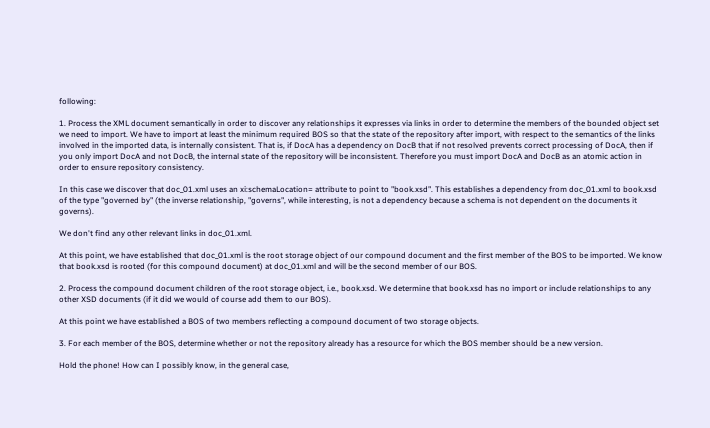following:

1. Process the XML document semantically in order to discover any relationships it expresses via links in order to determine the members of the bounded object set we need to import. We have to import at least the minimum required BOS so that the state of the repository after import, with respect to the semantics of the links involved in the imported data, is internally consistent. That is, if DocA has a dependency on DocB that if not resolved prevents correct processing of DocA, then if you only import DocA and not DocB, the internal state of the repository will be inconsistent. Therefore you must import DocA and DocB as an atomic action in order to ensure repository consistency.

In this case we discover that doc_01.xml uses an xi:schemaLocation= attribute to point to "book.xsd". This establishes a dependency from doc_01.xml to book.xsd of the type "governed by" (the inverse relationship, "governs", while interesting, is not a dependency because a schema is not dependent on the documents it governs).

We don't find any other relevant links in doc_01.xml.

At this point, we have established that doc_01.xml is the root storage object of our compound document and the first member of the BOS to be imported. We know that book.xsd is rooted (for this compound document) at doc_01.xml and will be the second member of our BOS.

2. Process the compound document children of the root storage object, i.e., book.xsd. We determine that book.xsd has no import or include relationships to any other XSD documents (if it did we would of course add them to our BOS).

At this point we have established a BOS of two members reflecting a compound document of two storage objects.

3. For each member of the BOS, determine whether or not the repository already has a resource for which the BOS member should be a new version.

Hold the phone! How can I possibly know, in the general case,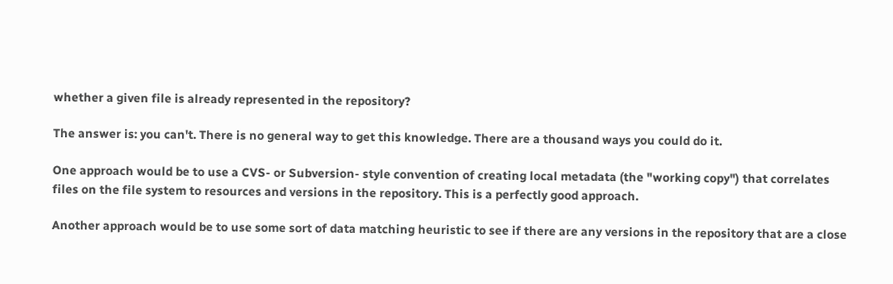whether a given file is already represented in the repository?

The answer is: you can't. There is no general way to get this knowledge. There are a thousand ways you could do it.

One approach would be to use a CVS- or Subversion- style convention of creating local metadata (the "working copy") that correlates files on the file system to resources and versions in the repository. This is a perfectly good approach.

Another approach would be to use some sort of data matching heuristic to see if there are any versions in the repository that are a close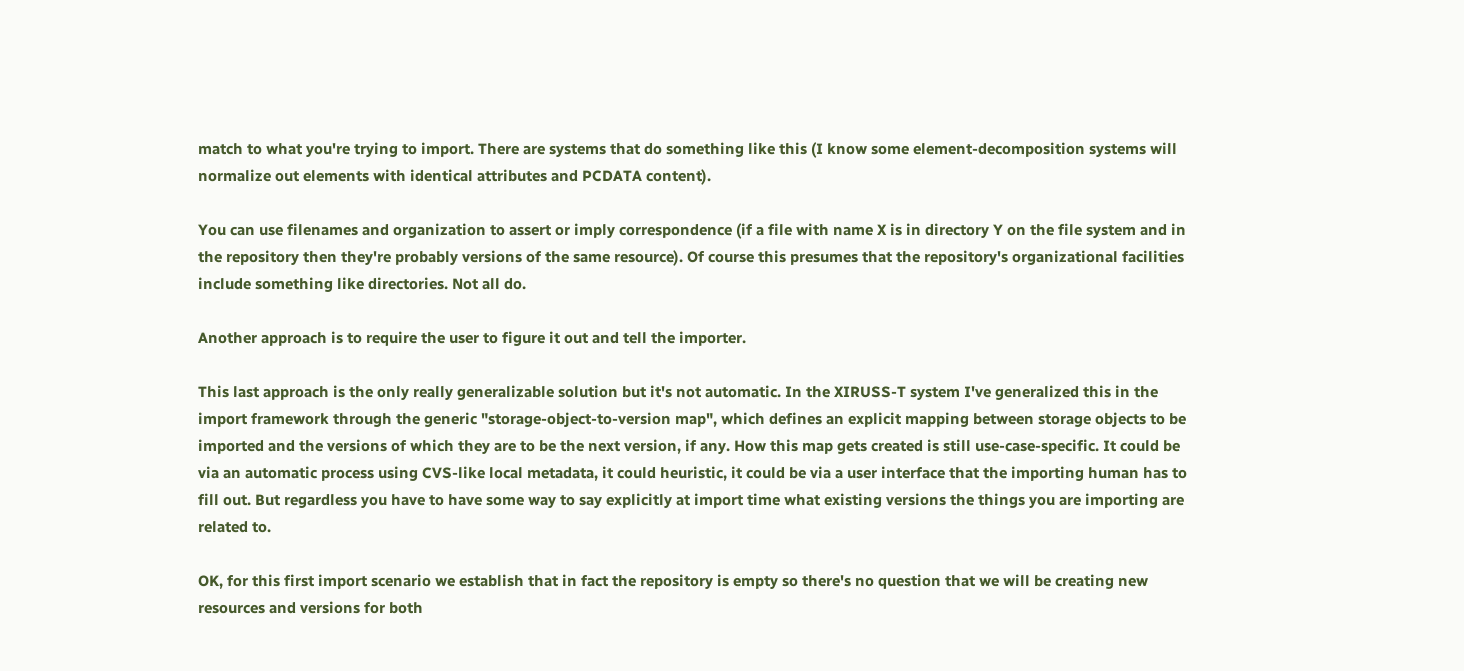match to what you're trying to import. There are systems that do something like this (I know some element-decomposition systems will normalize out elements with identical attributes and PCDATA content).

You can use filenames and organization to assert or imply correspondence (if a file with name X is in directory Y on the file system and in the repository then they're probably versions of the same resource). Of course this presumes that the repository's organizational facilities include something like directories. Not all do.

Another approach is to require the user to figure it out and tell the importer.

This last approach is the only really generalizable solution but it's not automatic. In the XIRUSS-T system I've generalized this in the import framework through the generic "storage-object-to-version map", which defines an explicit mapping between storage objects to be imported and the versions of which they are to be the next version, if any. How this map gets created is still use-case-specific. It could be via an automatic process using CVS-like local metadata, it could heuristic, it could be via a user interface that the importing human has to fill out. But regardless you have to have some way to say explicitly at import time what existing versions the things you are importing are related to.

OK, for this first import scenario we establish that in fact the repository is empty so there's no question that we will be creating new resources and versions for both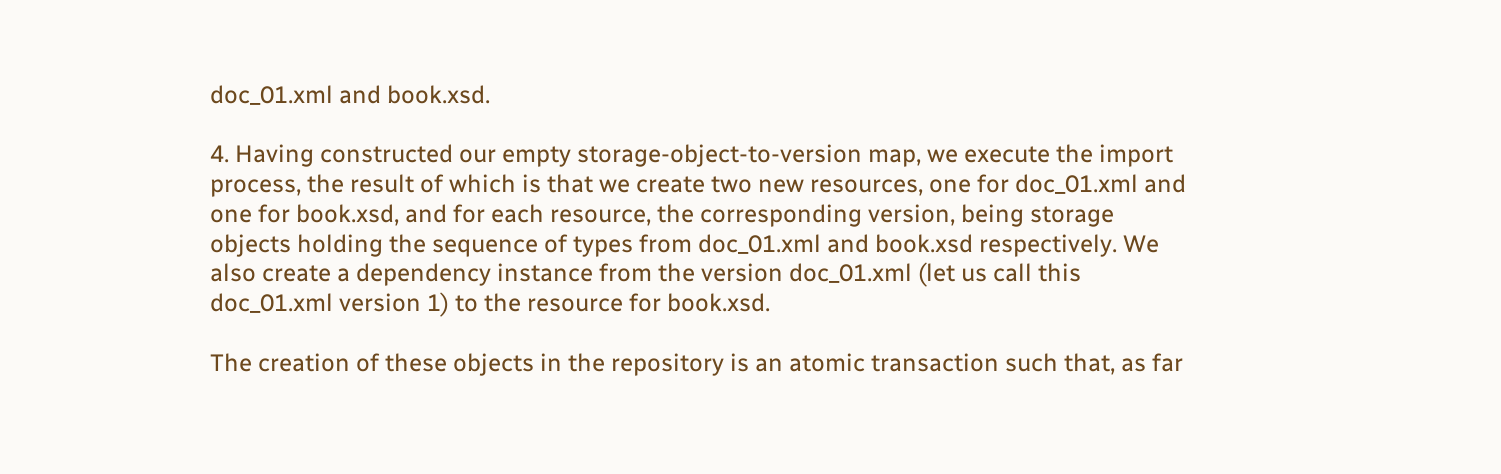doc_01.xml and book.xsd.

4. Having constructed our empty storage-object-to-version map, we execute the import process, the result of which is that we create two new resources, one for doc_01.xml and one for book.xsd, and for each resource, the corresponding version, being storage objects holding the sequence of types from doc_01.xml and book.xsd respectively. We also create a dependency instance from the version doc_01.xml (let us call this doc_01.xml version 1) to the resource for book.xsd.

The creation of these objects in the repository is an atomic transaction such that, as far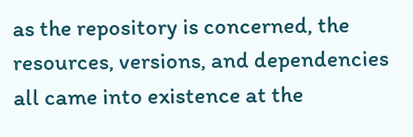as the repository is concerned, the resources, versions, and dependencies all came into existence at the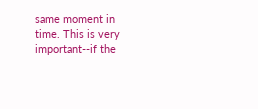same moment in time. This is very important--if the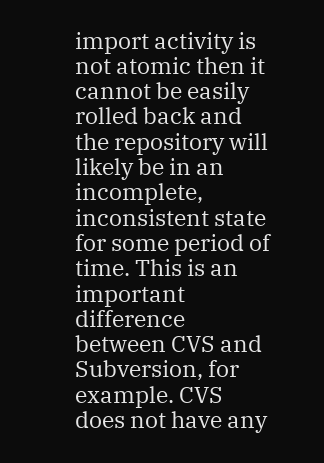import activity is not atomic then it cannot be easily rolled back and the repository will likely be in an incomplete, inconsistent state for some period of time. This is an important difference between CVS and Subversion, for example. CVS does not have any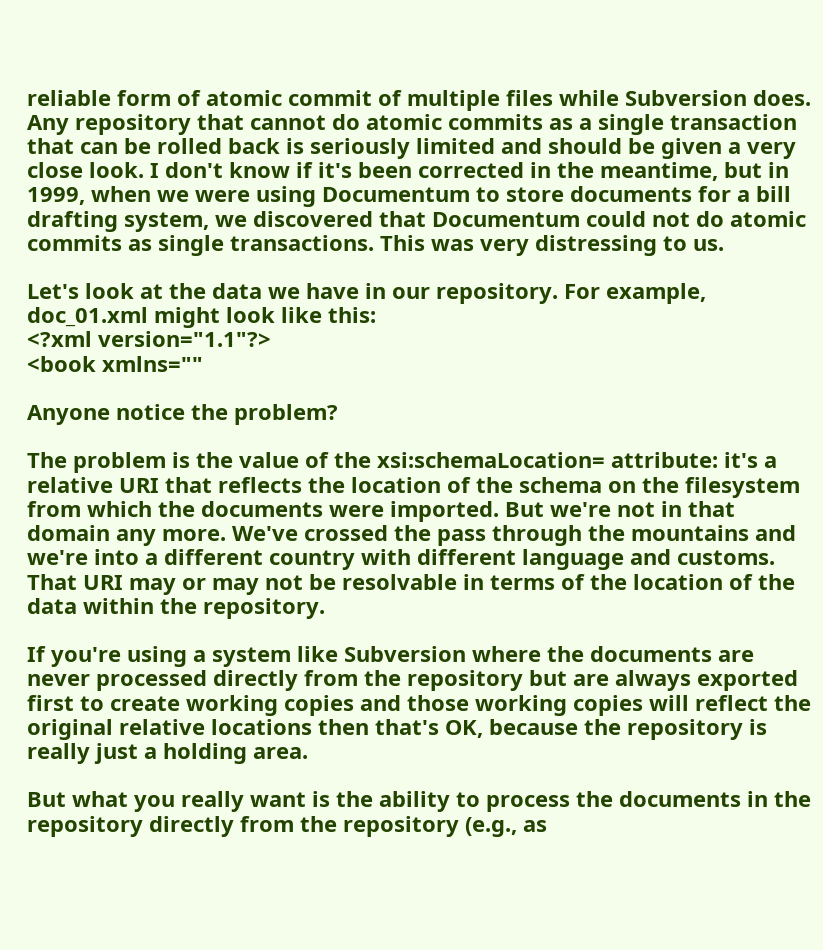reliable form of atomic commit of multiple files while Subversion does. Any repository that cannot do atomic commits as a single transaction that can be rolled back is seriously limited and should be given a very close look. I don't know if it's been corrected in the meantime, but in 1999, when we were using Documentum to store documents for a bill drafting system, we discovered that Documentum could not do atomic commits as single transactions. This was very distressing to us.

Let's look at the data we have in our repository. For example, doc_01.xml might look like this:
<?xml version="1.1"?>
<book xmlns=""

Anyone notice the problem?

The problem is the value of the xsi:schemaLocation= attribute: it's a relative URI that reflects the location of the schema on the filesystem from which the documents were imported. But we're not in that domain any more. We've crossed the pass through the mountains and we're into a different country with different language and customs. That URI may or may not be resolvable in terms of the location of the data within the repository.

If you're using a system like Subversion where the documents are never processed directly from the repository but are always exported first to create working copies and those working copies will reflect the original relative locations then that's OK, because the repository is really just a holding area.

But what you really want is the ability to process the documents in the repository directly from the repository (e.g., as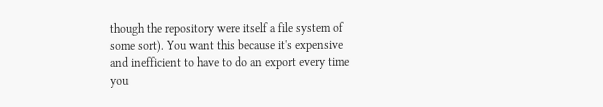though the repository were itself a file system of some sort). You want this because it's expensive and inefficient to have to do an export every time you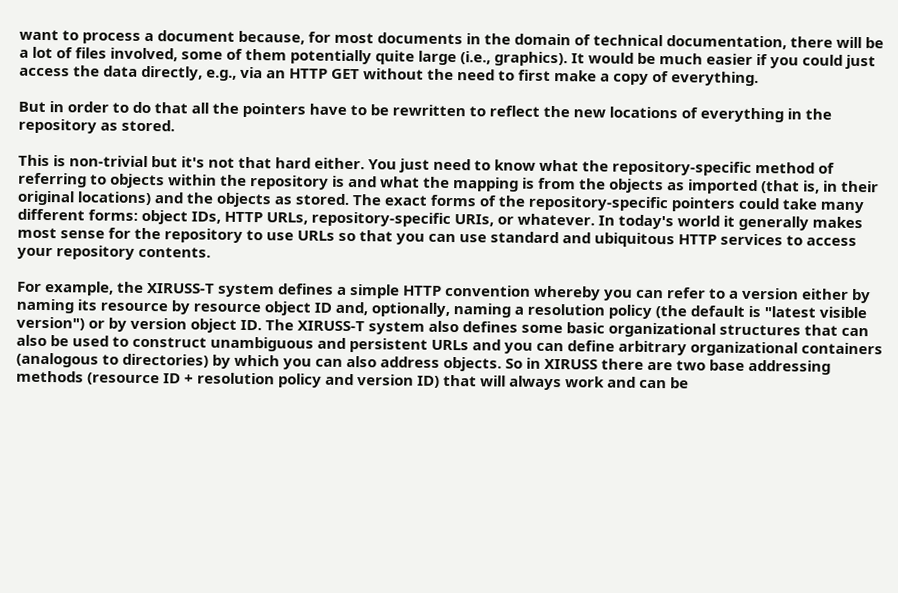want to process a document because, for most documents in the domain of technical documentation, there will be a lot of files involved, some of them potentially quite large (i.e., graphics). It would be much easier if you could just access the data directly, e.g., via an HTTP GET without the need to first make a copy of everything.

But in order to do that all the pointers have to be rewritten to reflect the new locations of everything in the repository as stored.

This is non-trivial but it's not that hard either. You just need to know what the repository-specific method of referring to objects within the repository is and what the mapping is from the objects as imported (that is, in their original locations) and the objects as stored. The exact forms of the repository-specific pointers could take many different forms: object IDs, HTTP URLs, repository-specific URIs, or whatever. In today's world it generally makes most sense for the repository to use URLs so that you can use standard and ubiquitous HTTP services to access your repository contents.

For example, the XIRUSS-T system defines a simple HTTP convention whereby you can refer to a version either by naming its resource by resource object ID and, optionally, naming a resolution policy (the default is "latest visible version") or by version object ID. The XIRUSS-T system also defines some basic organizational structures that can also be used to construct unambiguous and persistent URLs and you can define arbitrary organizational containers (analogous to directories) by which you can also address objects. So in XIRUSS there are two base addressing methods (resource ID + resolution policy and version ID) that will always work and can be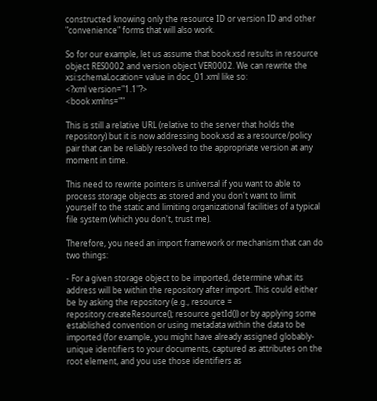constructed knowing only the resource ID or version ID and other "convenience" forms that will also work.

So for our example, let us assume that book.xsd results in resource object RES0002 and version object VER0002. We can rewrite the xsi:schemaLocation= value in doc_01.xml like so:
<?xml version="1.1"?>
<book xmlns=""

This is still a relative URL (relative to the server that holds the repository) but it is now addressing book.xsd as a resource/policy pair that can be reliably resolved to the appropriate version at any moment in time.

This need to rewrite pointers is universal if you want to able to process storage objects as stored and you don't want to limit yourself to the static and limiting organizational facilities of a typical file system (which you don't, trust me).

Therefore, you need an import framework or mechanism that can do two things:

- For a given storage object to be imported, determine what its address will be within the repository after import. This could either be by asking the repository (e.g., resource = repository.createResource(); resource.getId()) or by applying some established convention or using metadata within the data to be imported (for example, you might have already assigned globably-unique identifiers to your documents, captured as attributes on the root element, and you use those identifiers as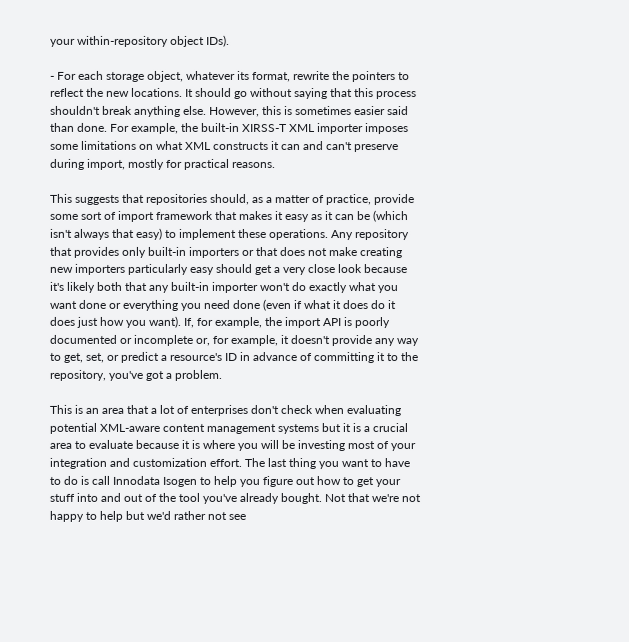your within-repository object IDs).

- For each storage object, whatever its format, rewrite the pointers to reflect the new locations. It should go without saying that this process shouldn't break anything else. However, this is sometimes easier said than done. For example, the built-in XIRSS-T XML importer imposes some limitations on what XML constructs it can and can't preserve during import, mostly for practical reasons.

This suggests that repositories should, as a matter of practice, provide some sort of import framework that makes it easy as it can be (which isn't always that easy) to implement these operations. Any repository that provides only built-in importers or that does not make creating new importers particularly easy should get a very close look because it's likely both that any built-in importer won't do exactly what you want done or everything you need done (even if what it does do it does just how you want). If, for example, the import API is poorly documented or incomplete or, for example, it doesn't provide any way to get, set, or predict a resource's ID in advance of committing it to the repository, you've got a problem.

This is an area that a lot of enterprises don't check when evaluating potential XML-aware content management systems but it is a crucial area to evaluate because it is where you will be investing most of your integration and customization effort. The last thing you want to have to do is call Innodata Isogen to help you figure out how to get your stuff into and out of the tool you've already bought. Not that we're not happy to help but we'd rather not see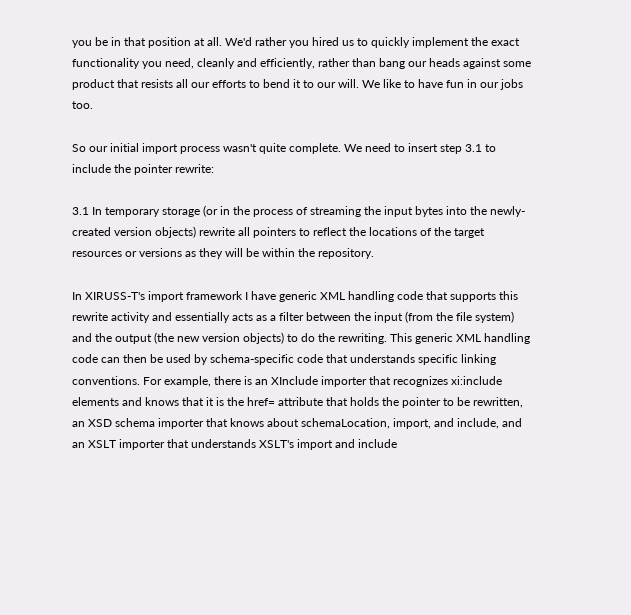you be in that position at all. We'd rather you hired us to quickly implement the exact functionality you need, cleanly and efficiently, rather than bang our heads against some product that resists all our efforts to bend it to our will. We like to have fun in our jobs too.

So our initial import process wasn't quite complete. We need to insert step 3.1 to include the pointer rewrite:

3.1 In temporary storage (or in the process of streaming the input bytes into the newly-created version objects) rewrite all pointers to reflect the locations of the target resources or versions as they will be within the repository.

In XIRUSS-T's import framework I have generic XML handling code that supports this rewrite activity and essentially acts as a filter between the input (from the file system) and the output (the new version objects) to do the rewriting. This generic XML handling code can then be used by schema-specific code that understands specific linking conventions. For example, there is an XInclude importer that recognizes xi:include elements and knows that it is the href= attribute that holds the pointer to be rewritten, an XSD schema importer that knows about schemaLocation, import, and include, and an XSLT importer that understands XSLT's import and include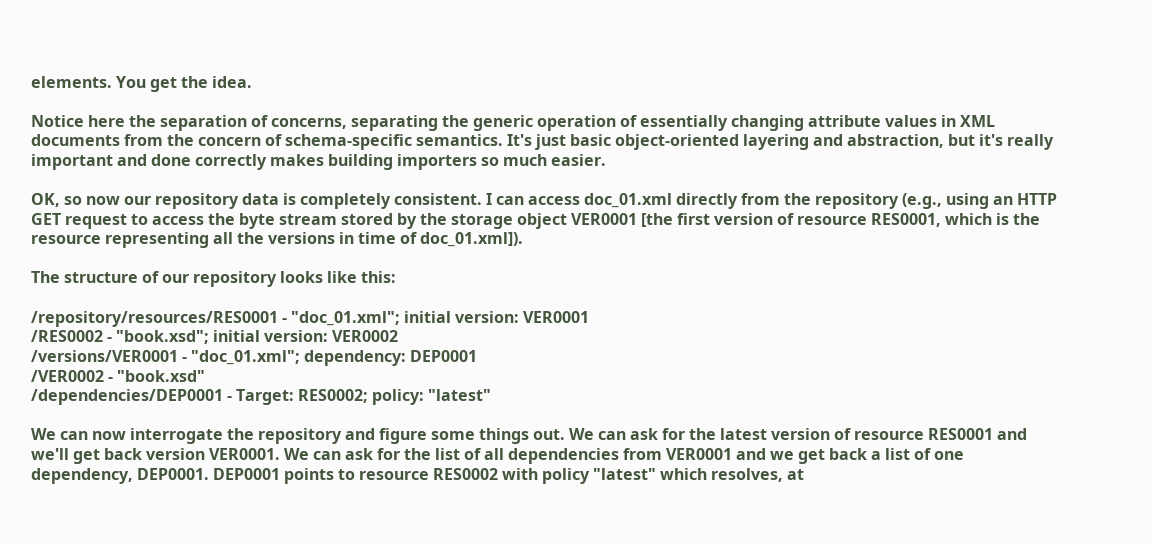elements. You get the idea.

Notice here the separation of concerns, separating the generic operation of essentially changing attribute values in XML documents from the concern of schema-specific semantics. It's just basic object-oriented layering and abstraction, but it's really important and done correctly makes building importers so much easier.

OK, so now our repository data is completely consistent. I can access doc_01.xml directly from the repository (e.g., using an HTTP GET request to access the byte stream stored by the storage object VER0001 [the first version of resource RES0001, which is the resource representing all the versions in time of doc_01.xml]).

The structure of our repository looks like this:

/repository/resources/RES0001 - "doc_01.xml"; initial version: VER0001
/RES0002 - "book.xsd"; initial version: VER0002
/versions/VER0001 - "doc_01.xml"; dependency: DEP0001
/VER0002 - "book.xsd"
/dependencies/DEP0001 - Target: RES0002; policy: "latest"

We can now interrogate the repository and figure some things out. We can ask for the latest version of resource RES0001 and we'll get back version VER0001. We can ask for the list of all dependencies from VER0001 and we get back a list of one dependency, DEP0001. DEP0001 points to resource RES0002 with policy "latest" which resolves, at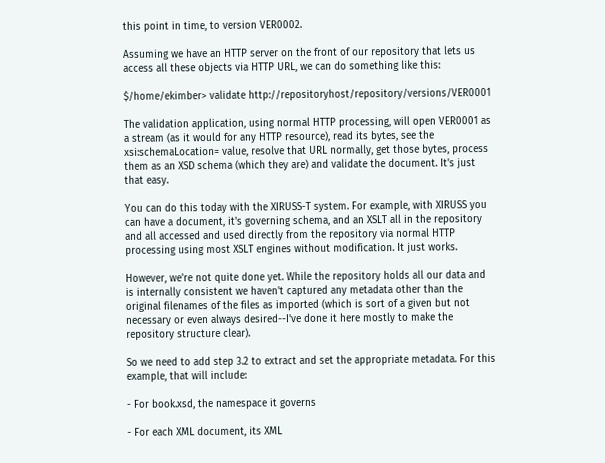this point in time, to version VER0002.

Assuming we have an HTTP server on the front of our repository that lets us access all these objects via HTTP URL, we can do something like this:

$/home/ekimber> validate http://repositoryhost/repository/versions/VER0001

The validation application, using normal HTTP processing, will open VER0001 as a stream (as it would for any HTTP resource), read its bytes, see the xsi:schemaLocation= value, resolve that URL normally, get those bytes, process them as an XSD schema (which they are) and validate the document. It's just that easy.

You can do this today with the XIRUSS-T system. For example, with XIRUSS you can have a document, it's governing schema, and an XSLT all in the repository and all accessed and used directly from the repository via normal HTTP processing using most XSLT engines without modification. It just works.

However, we're not quite done yet. While the repository holds all our data and is internally consistent we haven't captured any metadata other than the original filenames of the files as imported (which is sort of a given but not necessary or even always desired--I've done it here mostly to make the repository structure clear).

So we need to add step 3.2 to extract and set the appropriate metadata. For this example, that will include:

- For book.xsd, the namespace it governs

- For each XML document, its XML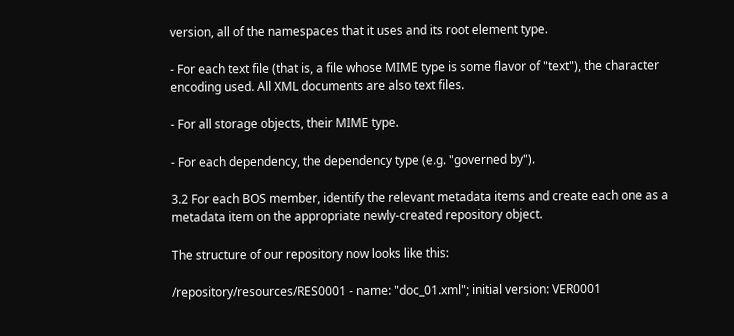version, all of the namespaces that it uses and its root element type.

- For each text file (that is, a file whose MIME type is some flavor of "text"), the character encoding used. All XML documents are also text files.

- For all storage objects, their MIME type.

- For each dependency, the dependency type (e.g. "governed by").

3.2 For each BOS member, identify the relevant metadata items and create each one as a metadata item on the appropriate newly-created repository object.

The structure of our repository now looks like this:

/repository/resources/RES0001 - name: "doc_01.xml"; initial version: VER0001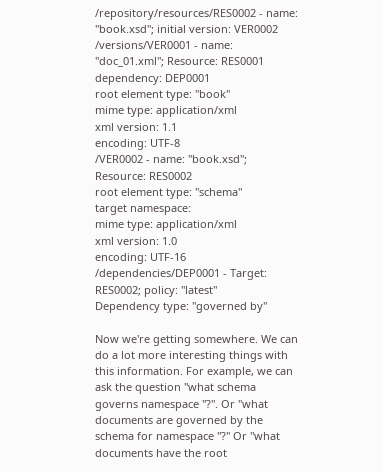/repository/resources/RES0002 - name: "book.xsd"; initial version: VER0002
/versions/VER0001 - name: "doc_01.xml"; Resource: RES0001
dependency: DEP0001
root element type: "book"
mime type: application/xml
xml version: 1.1
encoding: UTF-8
/VER0002 - name: "book.xsd"; Resource: RES0002
root element type: "schema"
target namespace:
mime type: application/xml
xml version: 1.0
encoding: UTF-16
/dependencies/DEP0001 - Target: RES0002; policy: "latest"
Dependency type: "governed by"

Now we're getting somewhere. We can do a lot more interesting things with this information. For example, we can ask the question "what schema governs namespace ''?". Or "what documents are governed by the schema for namespace ''?" Or "what documents have the root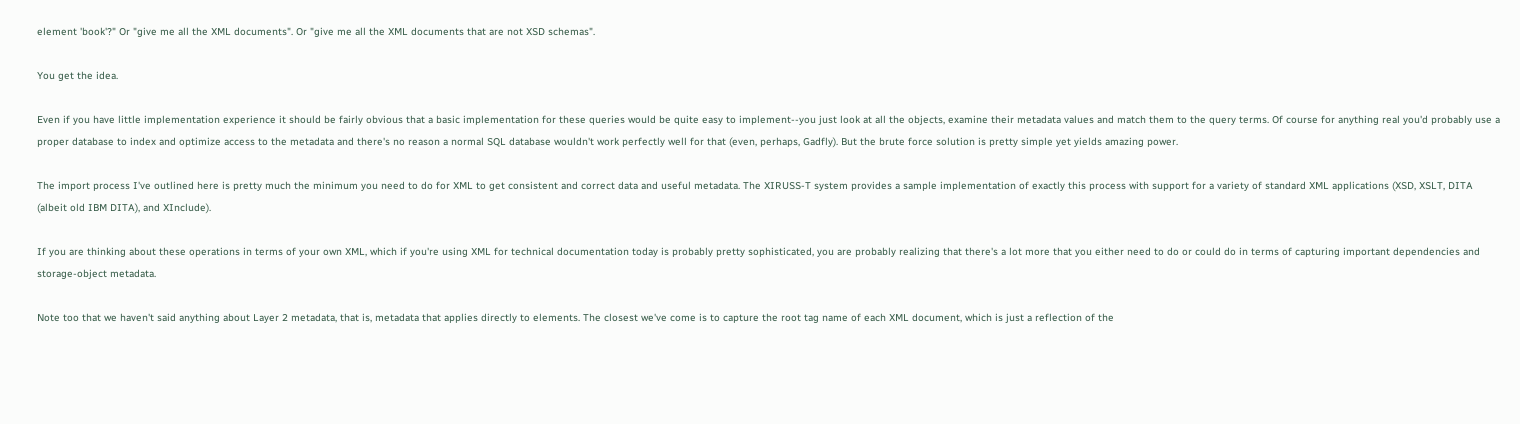element 'book'?" Or "give me all the XML documents". Or "give me all the XML documents that are not XSD schemas".

You get the idea.

Even if you have little implementation experience it should be fairly obvious that a basic implementation for these queries would be quite easy to implement--you just look at all the objects, examine their metadata values and match them to the query terms. Of course for anything real you'd probably use a proper database to index and optimize access to the metadata and there's no reason a normal SQL database wouldn't work perfectly well for that (even, perhaps, Gadfly). But the brute force solution is pretty simple yet yields amazing power.

The import process I've outlined here is pretty much the minimum you need to do for XML to get consistent and correct data and useful metadata. The XIRUSS-T system provides a sample implementation of exactly this process with support for a variety of standard XML applications (XSD, XSLT, DITA (albeit old IBM DITA), and XInclude).

If you are thinking about these operations in terms of your own XML, which if you're using XML for technical documentation today is probably pretty sophisticated, you are probably realizing that there's a lot more that you either need to do or could do in terms of capturing important dependencies and storage-object metadata.

Note too that we haven't said anything about Layer 2 metadata, that is, metadata that applies directly to elements. The closest we've come is to capture the root tag name of each XML document, which is just a reflection of the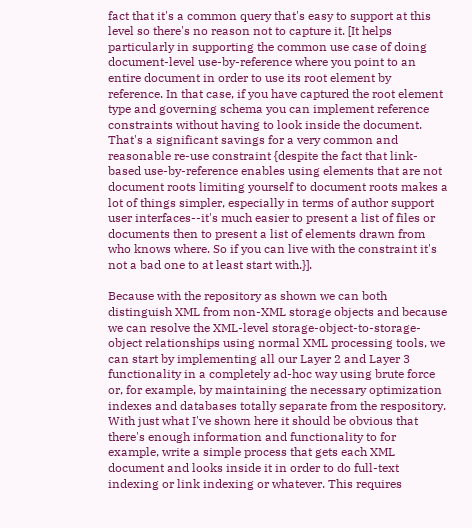fact that it's a common query that's easy to support at this level so there's no reason not to capture it. [It helps particularly in supporting the common use case of doing document-level use-by-reference where you point to an entire document in order to use its root element by reference. In that case, if you have captured the root element type and governing schema you can implement reference constraints without having to look inside the document. That's a significant savings for a very common and reasonable re-use constraint {despite the fact that link-based use-by-reference enables using elements that are not document roots limiting yourself to document roots makes a lot of things simpler, especially in terms of author support user interfaces--it's much easier to present a list of files or documents then to present a list of elements drawn from who knows where. So if you can live with the constraint it's not a bad one to at least start with.}].

Because with the repository as shown we can both distinguish XML from non-XML storage objects and because we can resolve the XML-level storage-object-to-storage-object relationships using normal XML processing tools, we can start by implementing all our Layer 2 and Layer 3 functionality in a completely ad-hoc way using brute force or, for example, by maintaining the necessary optimization indexes and databases totally separate from the respository. With just what I've shown here it should be obvious that there's enough information and functionality to for example, write a simple process that gets each XML document and looks inside it in order to do full-text indexing or link indexing or whatever. This requires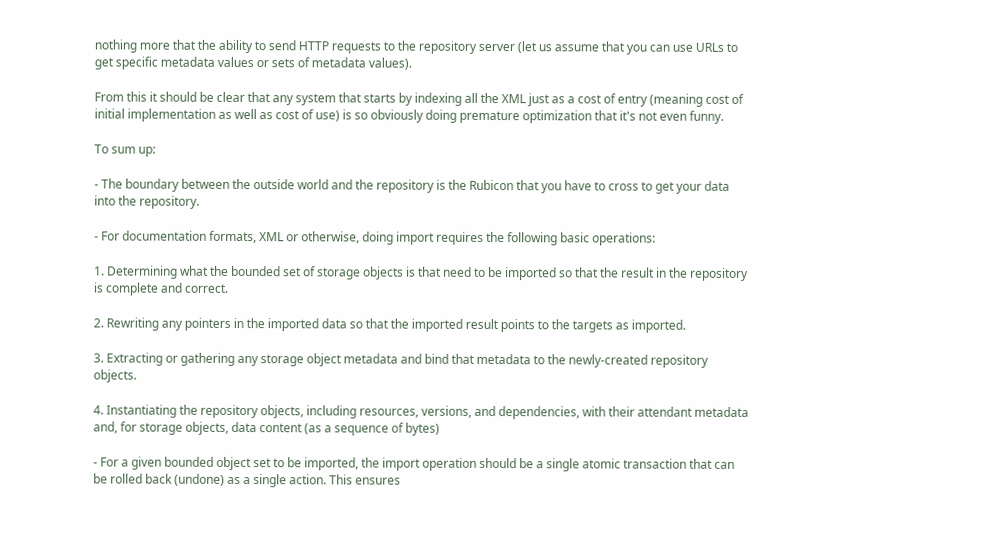nothing more that the ability to send HTTP requests to the repository server (let us assume that you can use URLs to get specific metadata values or sets of metadata values).

From this it should be clear that any system that starts by indexing all the XML just as a cost of entry (meaning cost of initial implementation as well as cost of use) is so obviously doing premature optimization that it's not even funny.

To sum up:

- The boundary between the outside world and the repository is the Rubicon that you have to cross to get your data into the repository.

- For documentation formats, XML or otherwise, doing import requires the following basic operations:

1. Determining what the bounded set of storage objects is that need to be imported so that the result in the repository is complete and correct.

2. Rewriting any pointers in the imported data so that the imported result points to the targets as imported.

3. Extracting or gathering any storage object metadata and bind that metadata to the newly-created repository objects.

4. Instantiating the repository objects, including resources, versions, and dependencies, with their attendant metadata and, for storage objects, data content (as a sequence of bytes)

- For a given bounded object set to be imported, the import operation should be a single atomic transaction that can be rolled back (undone) as a single action. This ensures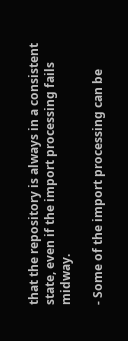that the repository is always in a consistent state, even if the import processing fails midway.

- Some of the import processing can be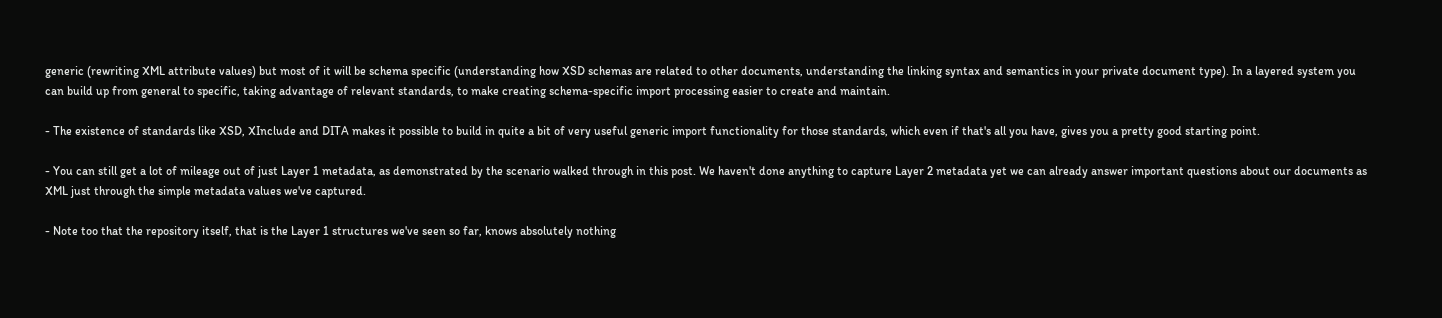generic (rewriting XML attribute values) but most of it will be schema specific (understanding how XSD schemas are related to other documents, understanding the linking syntax and semantics in your private document type). In a layered system you can build up from general to specific, taking advantage of relevant standards, to make creating schema-specific import processing easier to create and maintain.

- The existence of standards like XSD, XInclude and DITA makes it possible to build in quite a bit of very useful generic import functionality for those standards, which even if that's all you have, gives you a pretty good starting point.

- You can still get a lot of mileage out of just Layer 1 metadata, as demonstrated by the scenario walked through in this post. We haven't done anything to capture Layer 2 metadata yet we can already answer important questions about our documents as XML just through the simple metadata values we've captured.

- Note too that the repository itself, that is the Layer 1 structures we've seen so far, knows absolutely nothing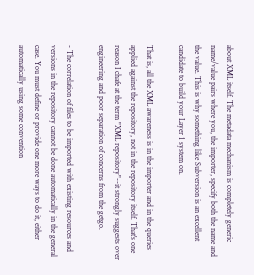about XML itself. The metadata mechanism is completely generic name/value pairs where you, the importer, specify both the name and the value. This is why something like Subversion is an excellent candidate to build your Layer 1 system on.

That is, all the XML awareness is in the importer and in the queries applied against the repository, not in the repository itself. That's one reason I chafe at the term "XML repository"--it strongly suggests over engineering and poor separation of concerns from the getgo.

- The correlation of files to be imported with existing resources and versions in the repository cannot be done automatically in the general case. You must define or provide one more ways to do it, either automatically using some convention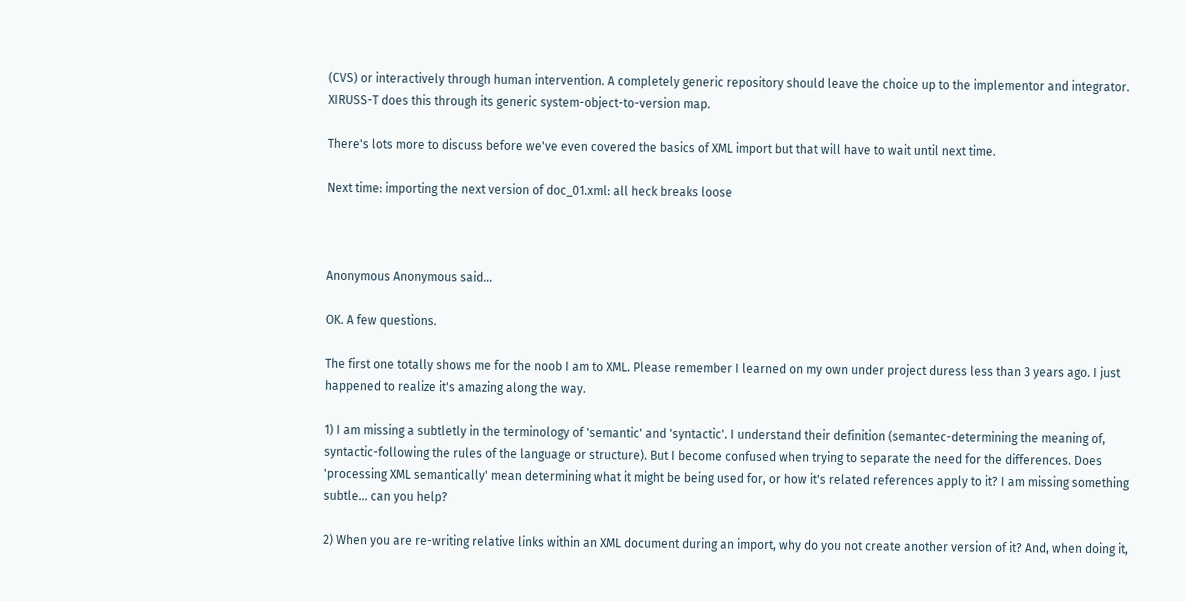(CVS) or interactively through human intervention. A completely generic repository should leave the choice up to the implementor and integrator. XIRUSS-T does this through its generic system-object-to-version map.

There's lots more to discuss before we've even covered the basics of XML import but that will have to wait until next time.

Next time: importing the next version of doc_01.xml: all heck breaks loose



Anonymous Anonymous said...

OK. A few questions.

The first one totally shows me for the noob I am to XML. Please remember I learned on my own under project duress less than 3 years ago. I just happened to realize it's amazing along the way.

1) I am missing a subtletly in the terminology of 'semantic' and 'syntactic'. I understand their definition (semantec-determining the meaning of, syntactic-following the rules of the language or structure). But I become confused when trying to separate the need for the differences. Does 'processing XML semantically' mean determining what it might be being used for, or how it's related references apply to it? I am missing something subtle... can you help?

2) When you are re-writing relative links within an XML document during an import, why do you not create another version of it? And, when doing it,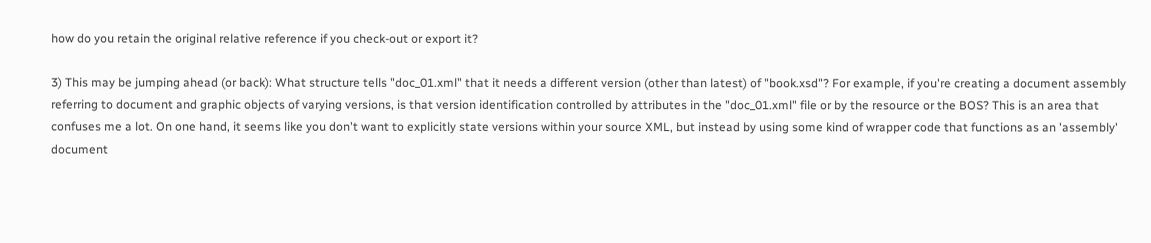how do you retain the original relative reference if you check-out or export it?

3) This may be jumping ahead (or back): What structure tells "doc_01.xml" that it needs a different version (other than latest) of "book.xsd"? For example, if you're creating a document assembly referring to document and graphic objects of varying versions, is that version identification controlled by attributes in the "doc_01.xml" file or by the resource or the BOS? This is an area that confuses me a lot. On one hand, it seems like you don't want to explicitly state versions within your source XML, but instead by using some kind of wrapper code that functions as an 'assembly' document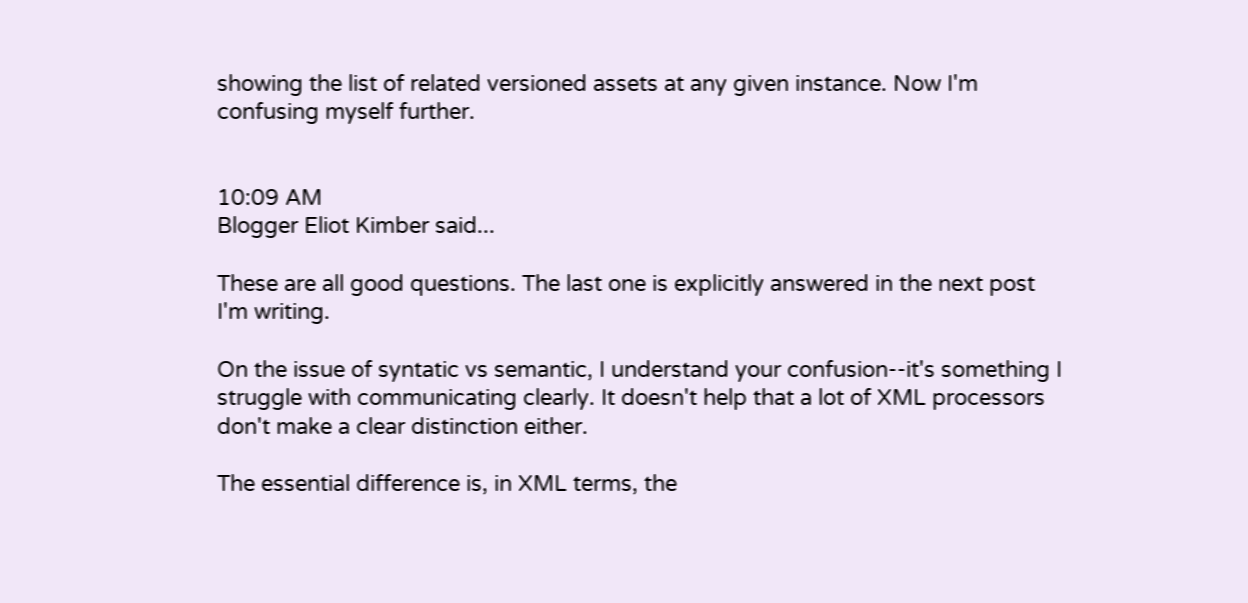showing the list of related versioned assets at any given instance. Now I'm confusing myself further.


10:09 AM
Blogger Eliot Kimber said...

These are all good questions. The last one is explicitly answered in the next post I'm writing.

On the issue of syntatic vs semantic, I understand your confusion--it's something I struggle with communicating clearly. It doesn't help that a lot of XML processors don't make a clear distinction either.

The essential difference is, in XML terms, the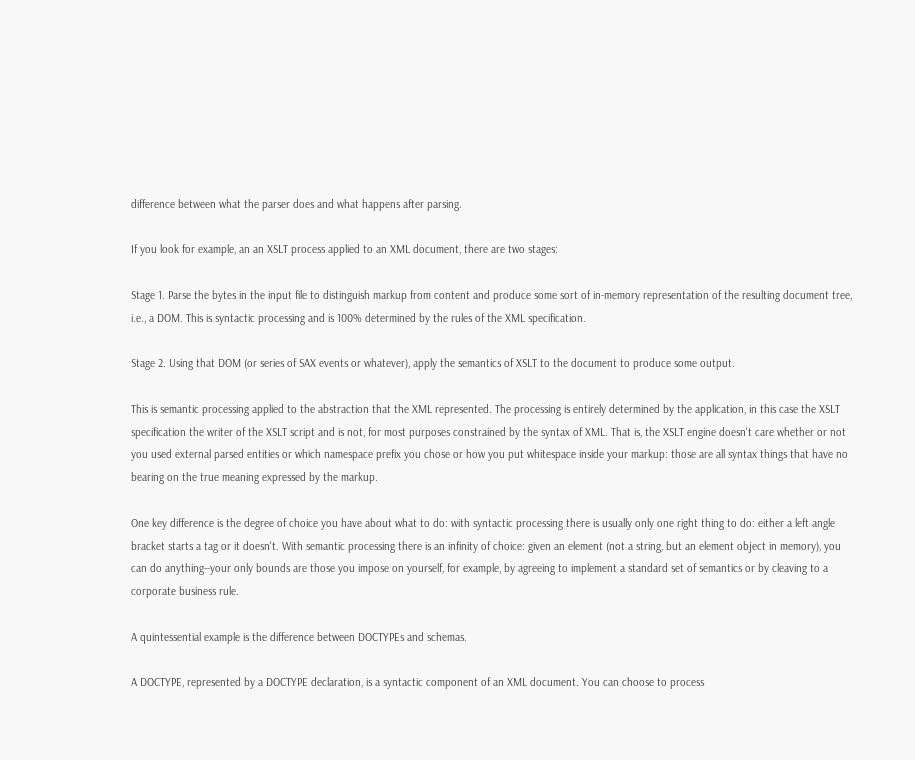difference between what the parser does and what happens after parsing.

If you look for example, an an XSLT process applied to an XML document, there are two stages:

Stage 1. Parse the bytes in the input file to distinguish markup from content and produce some sort of in-memory representation of the resulting document tree, i.e., a DOM. This is syntactic processing and is 100% determined by the rules of the XML specification.

Stage 2. Using that DOM (or series of SAX events or whatever), apply the semantics of XSLT to the document to produce some output.

This is semantic processing applied to the abstraction that the XML represented. The processing is entirely determined by the application, in this case the XSLT specification the writer of the XSLT script and is not, for most purposes constrained by the syntax of XML. That is, the XSLT engine doesn't care whether or not you used external parsed entities or which namespace prefix you chose or how you put whitespace inside your markup: those are all syntax things that have no bearing on the true meaning expressed by the markup.

One key difference is the degree of choice you have about what to do: with syntactic processing there is usually only one right thing to do: either a left angle bracket starts a tag or it doesn't. With semantic processing there is an infinity of choice: given an element (not a string, but an element object in memory), you can do anything--your only bounds are those you impose on yourself, for example, by agreeing to implement a standard set of semantics or by cleaving to a corporate business rule.

A quintessential example is the difference between DOCTYPEs and schemas.

A DOCTYPE, represented by a DOCTYPE declaration, is a syntactic component of an XML document. You can choose to process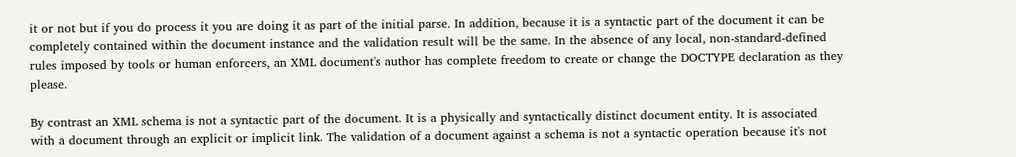it or not but if you do process it you are doing it as part of the initial parse. In addition, because it is a syntactic part of the document it can be completely contained within the document instance and the validation result will be the same. In the absence of any local, non-standard-defined rules imposed by tools or human enforcers, an XML document's author has complete freedom to create or change the DOCTYPE declaration as they please.

By contrast an XML schema is not a syntactic part of the document. It is a physically and syntactically distinct document entity. It is associated with a document through an explicit or implicit link. The validation of a document against a schema is not a syntactic operation because it's not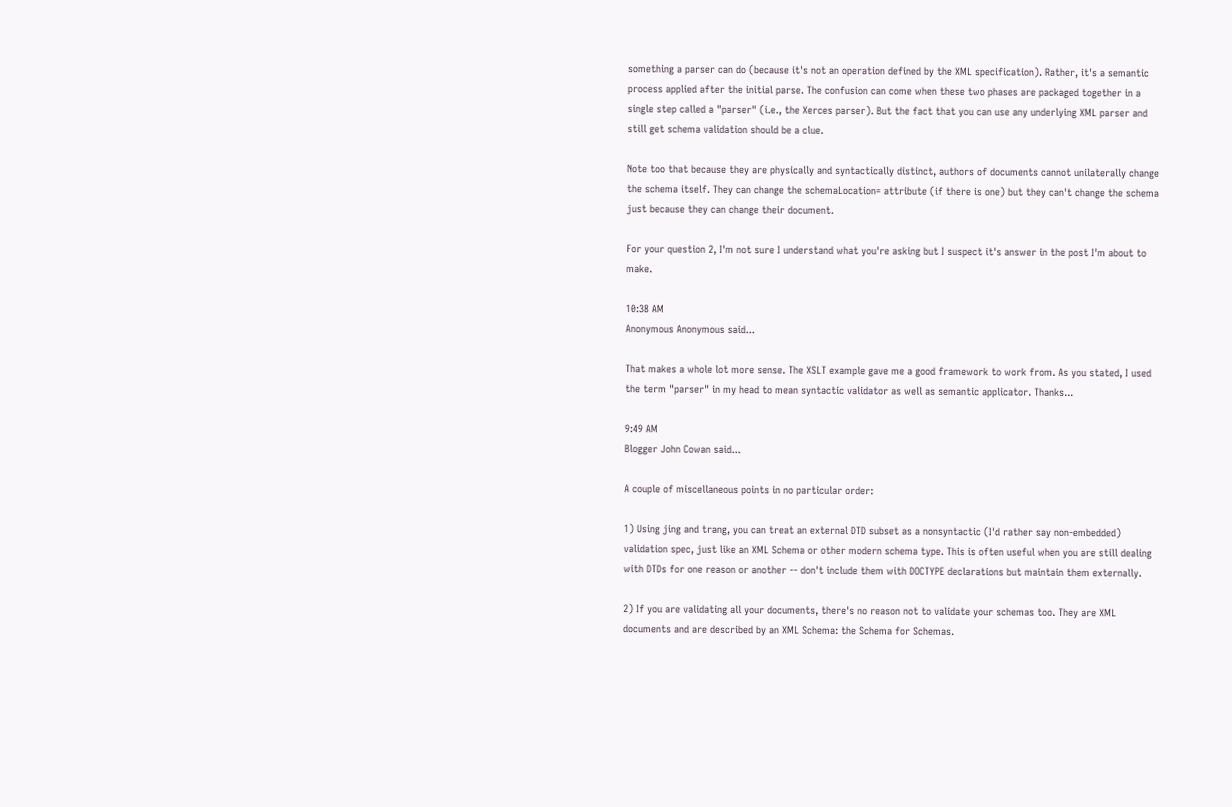something a parser can do (because it's not an operation defined by the XML specification). Rather, it's a semantic process applied after the initial parse. The confusion can come when these two phases are packaged together in a single step called a "parser" (i.e., the Xerces parser). But the fact that you can use any underlying XML parser and still get schema validation should be a clue.

Note too that because they are physically and syntactically distinct, authors of documents cannot unilaterally change the schema itself. They can change the schemaLocation= attribute (if there is one) but they can't change the schema just because they can change their document.

For your question 2, I'm not sure I understand what you're asking but I suspect it's answer in the post I'm about to make.

10:38 AM
Anonymous Anonymous said...

That makes a whole lot more sense. The XSLT example gave me a good framework to work from. As you stated, I used the term "parser" in my head to mean syntactic validator as well as semantic applicator. Thanks...

9:49 AM
Blogger John Cowan said...

A couple of miscellaneous points in no particular order:

1) Using jing and trang, you can treat an external DTD subset as a nonsyntactic (I'd rather say non-embedded) validation spec, just like an XML Schema or other modern schema type. This is often useful when you are still dealing with DTDs for one reason or another -- don't include them with DOCTYPE declarations but maintain them externally.

2) If you are validating all your documents, there's no reason not to validate your schemas too. They are XML documents and are described by an XML Schema: the Schema for Schemas.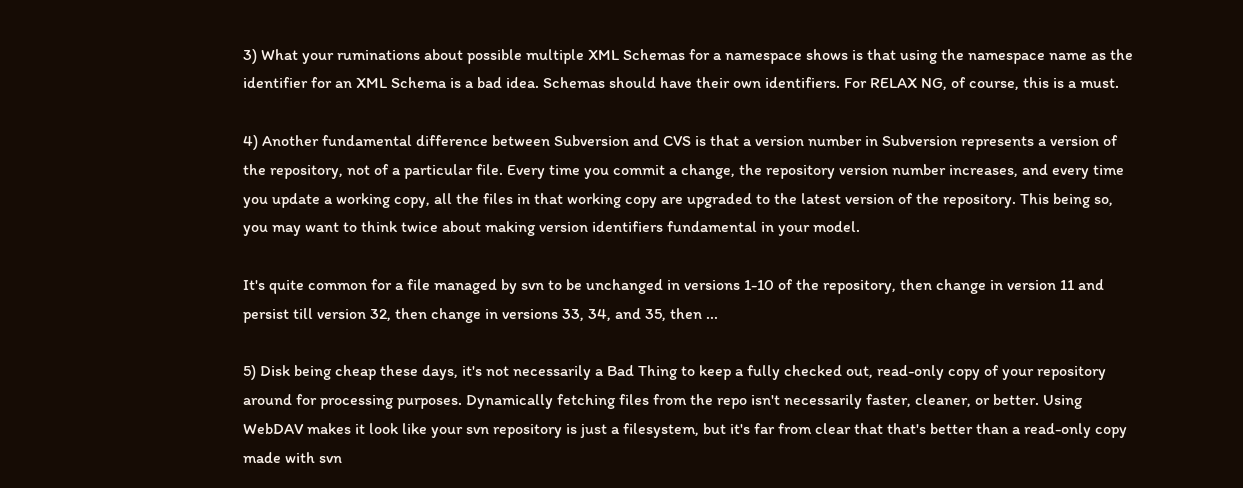3) What your ruminations about possible multiple XML Schemas for a namespace shows is that using the namespace name as the identifier for an XML Schema is a bad idea. Schemas should have their own identifiers. For RELAX NG, of course, this is a must.

4) Another fundamental difference between Subversion and CVS is that a version number in Subversion represents a version of the repository, not of a particular file. Every time you commit a change, the repository version number increases, and every time you update a working copy, all the files in that working copy are upgraded to the latest version of the repository. This being so, you may want to think twice about making version identifiers fundamental in your model.

It's quite common for a file managed by svn to be unchanged in versions 1-10 of the repository, then change in version 11 and persist till version 32, then change in versions 33, 34, and 35, then ...

5) Disk being cheap these days, it's not necessarily a Bad Thing to keep a fully checked out, read-only copy of your repository around for processing purposes. Dynamically fetching files from the repo isn't necessarily faster, cleaner, or better. Using WebDAV makes it look like your svn repository is just a filesystem, but it's far from clear that that's better than a read-only copy made with svn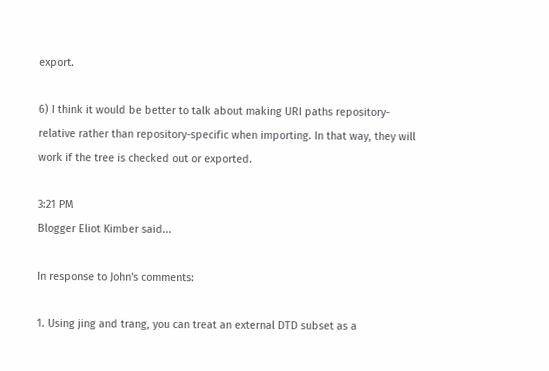export.

6) I think it would be better to talk about making URI paths repository-relative rather than repository-specific when importing. In that way, they will work if the tree is checked out or exported.

3:21 PM
Blogger Eliot Kimber said...

In response to John's comments:

1. Using jing and trang, you can treat an external DTD subset as a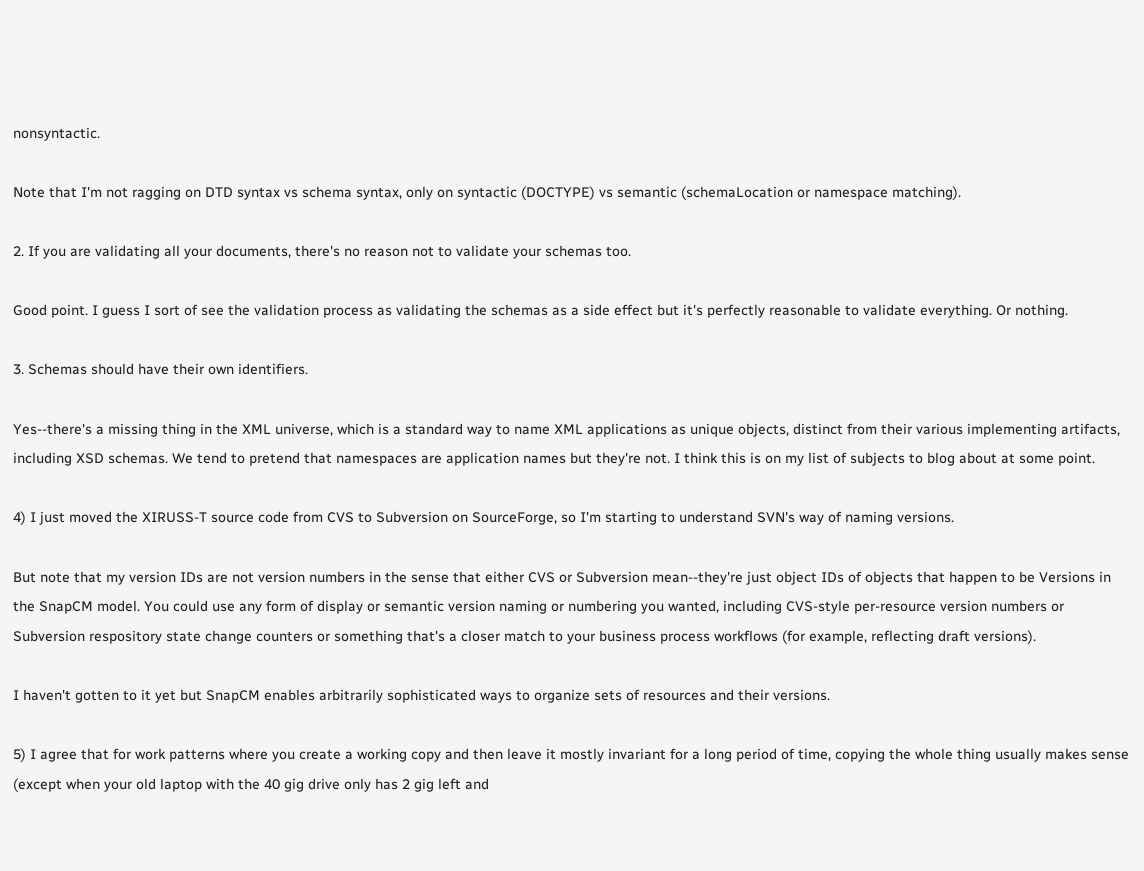nonsyntactic.

Note that I'm not ragging on DTD syntax vs schema syntax, only on syntactic (DOCTYPE) vs semantic (schemaLocation or namespace matching).

2. If you are validating all your documents, there's no reason not to validate your schemas too.

Good point. I guess I sort of see the validation process as validating the schemas as a side effect but it's perfectly reasonable to validate everything. Or nothing.

3. Schemas should have their own identifiers.

Yes--there's a missing thing in the XML universe, which is a standard way to name XML applications as unique objects, distinct from their various implementing artifacts, including XSD schemas. We tend to pretend that namespaces are application names but they're not. I think this is on my list of subjects to blog about at some point.

4) I just moved the XIRUSS-T source code from CVS to Subversion on SourceForge, so I'm starting to understand SVN's way of naming versions.

But note that my version IDs are not version numbers in the sense that either CVS or Subversion mean--they're just object IDs of objects that happen to be Versions in the SnapCM model. You could use any form of display or semantic version naming or numbering you wanted, including CVS-style per-resource version numbers or Subversion respository state change counters or something that's a closer match to your business process workflows (for example, reflecting draft versions).

I haven't gotten to it yet but SnapCM enables arbitrarily sophisticated ways to organize sets of resources and their versions.

5) I agree that for work patterns where you create a working copy and then leave it mostly invariant for a long period of time, copying the whole thing usually makes sense (except when your old laptop with the 40 gig drive only has 2 gig left and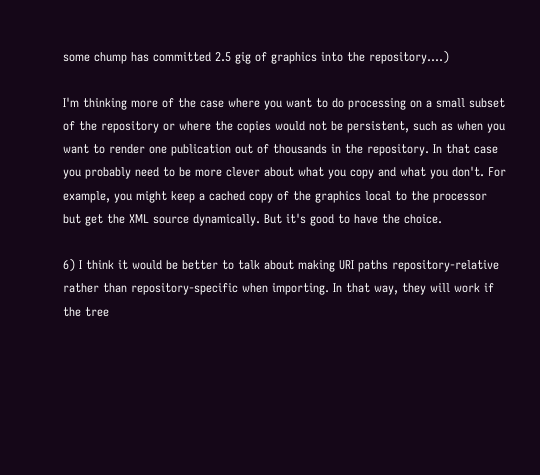some chump has committed 2.5 gig of graphics into the repository....)

I'm thinking more of the case where you want to do processing on a small subset of the repository or where the copies would not be persistent, such as when you want to render one publication out of thousands in the repository. In that case you probably need to be more clever about what you copy and what you don't. For example, you might keep a cached copy of the graphics local to the processor but get the XML source dynamically. But it's good to have the choice.

6) I think it would be better to talk about making URI paths repository-relative rather than repository-specific when importing. In that way, they will work if the tree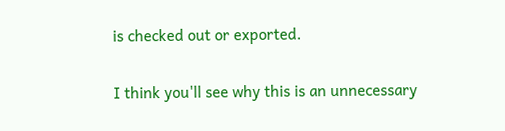is checked out or exported.

I think you'll see why this is an unnecessary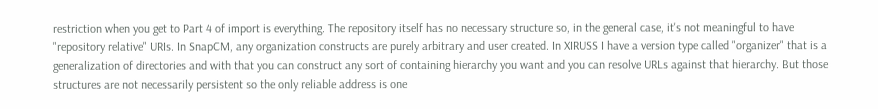restriction when you get to Part 4 of import is everything. The repository itself has no necessary structure so, in the general case, it's not meaningful to have "repository relative" URIs. In SnapCM, any organization constructs are purely arbitrary and user created. In XIRUSS I have a version type called "organizer" that is a generalization of directories and with that you can construct any sort of containing hierarchy you want and you can resolve URLs against that hierarchy. But those structures are not necessarily persistent so the only reliable address is one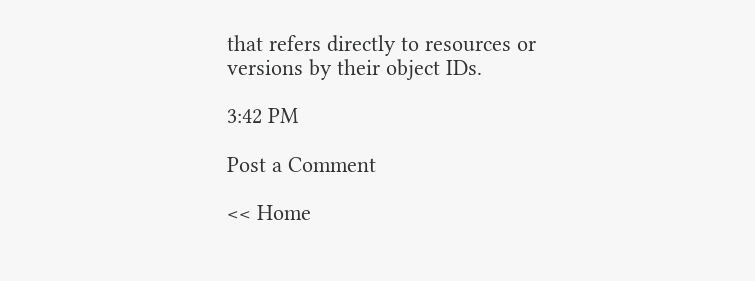that refers directly to resources or versions by their object IDs.

3:42 PM

Post a Comment

<< Home